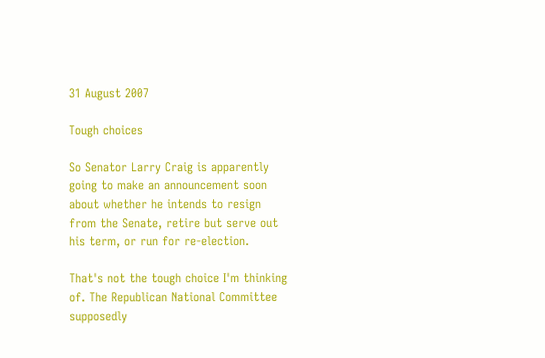31 August 2007

Tough choices

So Senator Larry Craig is apparently going to make an announcement soon about whether he intends to resign from the Senate, retire but serve out his term, or run for re-election.

That's not the tough choice I'm thinking of. The Republican National Committee supposedly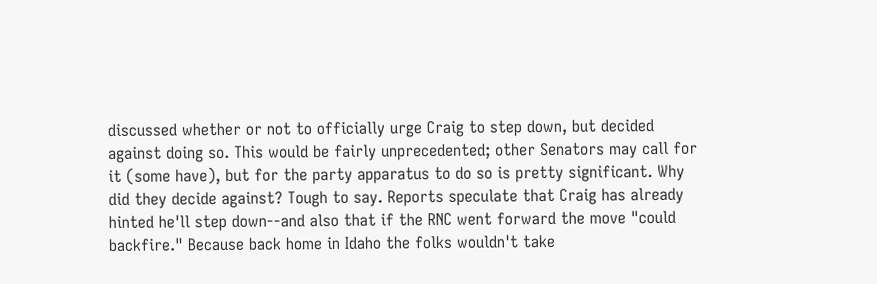discussed whether or not to officially urge Craig to step down, but decided against doing so. This would be fairly unprecedented; other Senators may call for it (some have), but for the party apparatus to do so is pretty significant. Why did they decide against? Tough to say. Reports speculate that Craig has already hinted he'll step down--and also that if the RNC went forward the move "could backfire." Because back home in Idaho the folks wouldn't take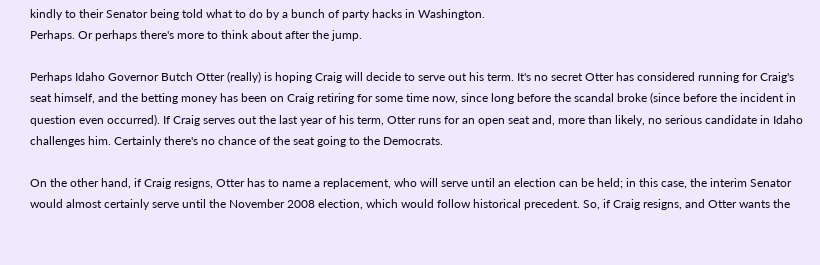kindly to their Senator being told what to do by a bunch of party hacks in Washington.
Perhaps. Or perhaps there's more to think about after the jump.

Perhaps Idaho Governor Butch Otter (really) is hoping Craig will decide to serve out his term. It's no secret Otter has considered running for Craig's seat himself, and the betting money has been on Craig retiring for some time now, since long before the scandal broke (since before the incident in question even occurred). If Craig serves out the last year of his term, Otter runs for an open seat and, more than likely, no serious candidate in Idaho challenges him. Certainly there's no chance of the seat going to the Democrats.

On the other hand, if Craig resigns, Otter has to name a replacement, who will serve until an election can be held; in this case, the interim Senator would almost certainly serve until the November 2008 election, which would follow historical precedent. So, if Craig resigns, and Otter wants the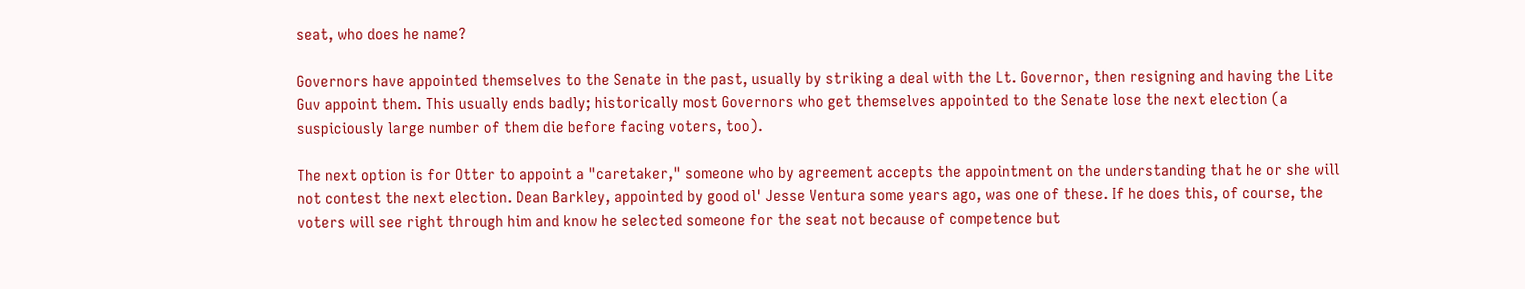seat, who does he name?

Governors have appointed themselves to the Senate in the past, usually by striking a deal with the Lt. Governor, then resigning and having the Lite Guv appoint them. This usually ends badly; historically most Governors who get themselves appointed to the Senate lose the next election (a suspiciously large number of them die before facing voters, too).

The next option is for Otter to appoint a "caretaker," someone who by agreement accepts the appointment on the understanding that he or she will not contest the next election. Dean Barkley, appointed by good ol' Jesse Ventura some years ago, was one of these. If he does this, of course, the voters will see right through him and know he selected someone for the seat not because of competence but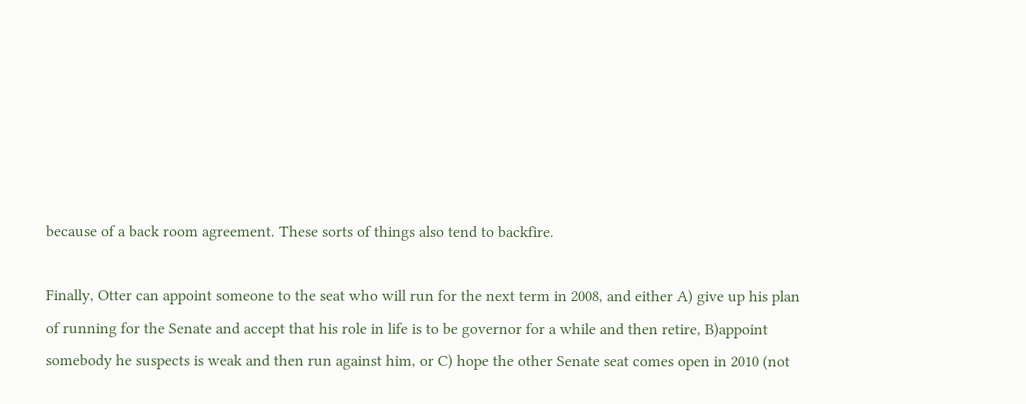because of a back room agreement. These sorts of things also tend to backfire.

Finally, Otter can appoint someone to the seat who will run for the next term in 2008, and either A) give up his plan of running for the Senate and accept that his role in life is to be governor for a while and then retire, B)appoint somebody he suspects is weak and then run against him, or C) hope the other Senate seat comes open in 2010 (not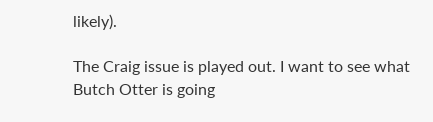likely).

The Craig issue is played out. I want to see what Butch Otter is going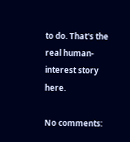to do. That's the real human-interest story here.

No comments: